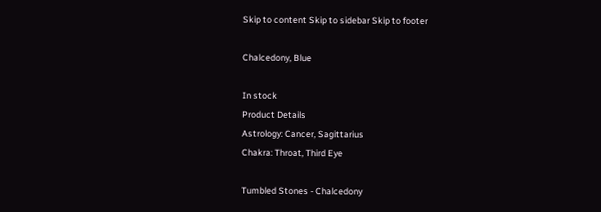Skip to content Skip to sidebar Skip to footer

Chalcedony, Blue

In stock
Product Details
Astrology: Cancer, Sagittarius
Chakra: Throat, Third Eye

Tumbled Stones - Chalcedony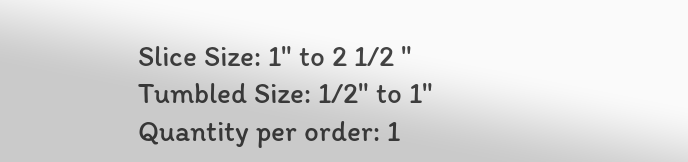Slice Size: 1" to 2 1/2 "
Tumbled Size: 1/2" to 1"
Quantity per order: 1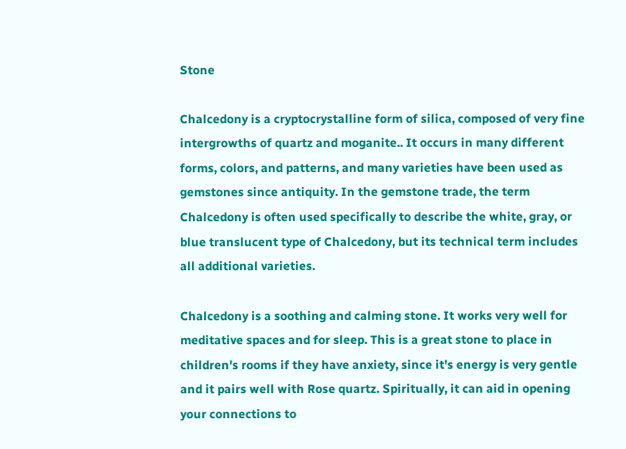Stone

Chalcedony is a cryptocrystalline form of silica, composed of very fine intergrowths of quartz and moganite.. It occurs in many different forms, colors, and patterns, and many varieties have been used as gemstones since antiquity. In the gemstone trade, the term Chalcedony is often used specifically to describe the white, gray, or blue translucent type of Chalcedony, but its technical term includes all additional varieties.

Chalcedony is a soothing and calming stone. It works very well for meditative spaces and for sleep. This is a great stone to place in children's rooms if they have anxiety, since it's energy is very gentle and it pairs well with Rose quartz. Spiritually, it can aid in opening your connections to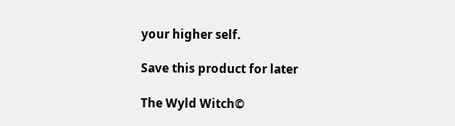your higher self.

Save this product for later

The Wyld Witch©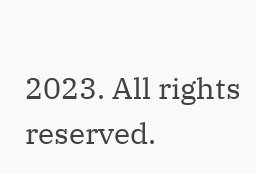2023. All rights reserved.